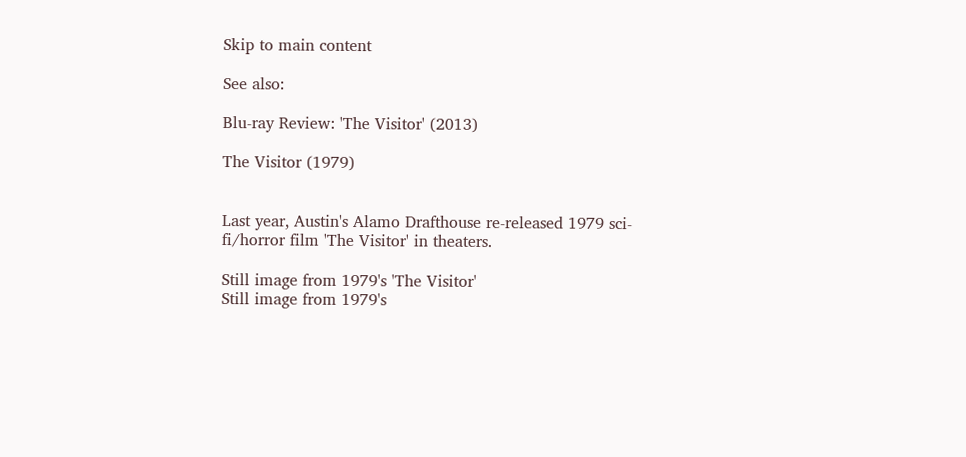Skip to main content

See also:

Blu-ray Review: 'The Visitor' (2013)

The Visitor (1979)


Last year, Austin's Alamo Drafthouse re-released 1979 sci-fi/horror film 'The Visitor' in theaters.

Still image from 1979's 'The Visitor'
Still image from 1979's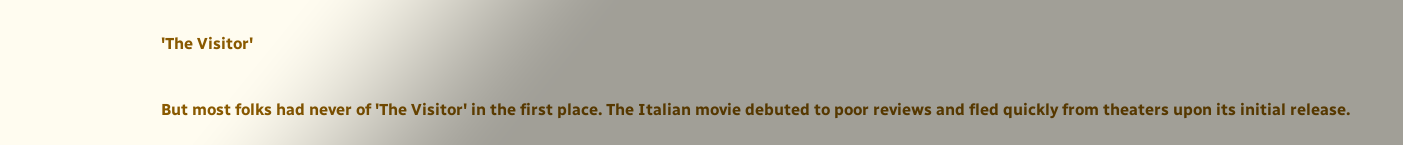'The Visitor'

But most folks had never of 'The Visitor' in the first place. The Italian movie debuted to poor reviews and fled quickly from theaters upon its initial release.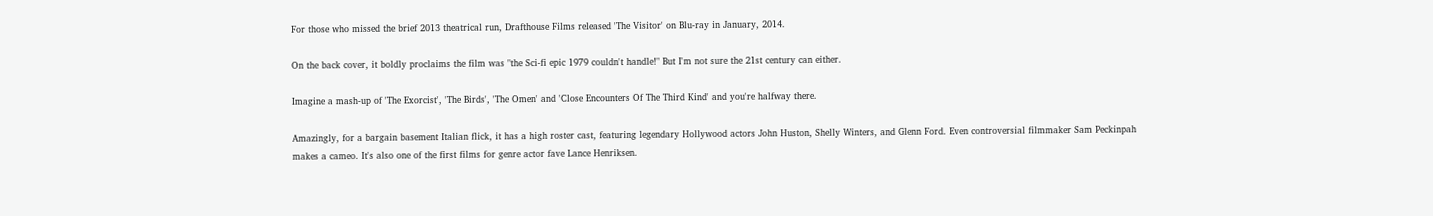For those who missed the brief 2013 theatrical run, Drafthouse Films released 'The Visitor' on Blu-ray in January, 2014.

On the back cover, it boldly proclaims the film was "the Sci-fi epic 1979 couldn't handle!" But I'm not sure the 21st century can either.

Imagine a mash-up of 'The Exorcist', 'The Birds', 'The Omen' and 'Close Encounters Of The Third Kind' and you're halfway there.

Amazingly, for a bargain basement Italian flick, it has a high roster cast, featuring legendary Hollywood actors John Huston, Shelly Winters, and Glenn Ford. Even controversial filmmaker Sam Peckinpah makes a cameo. It's also one of the first films for genre actor fave Lance Henriksen.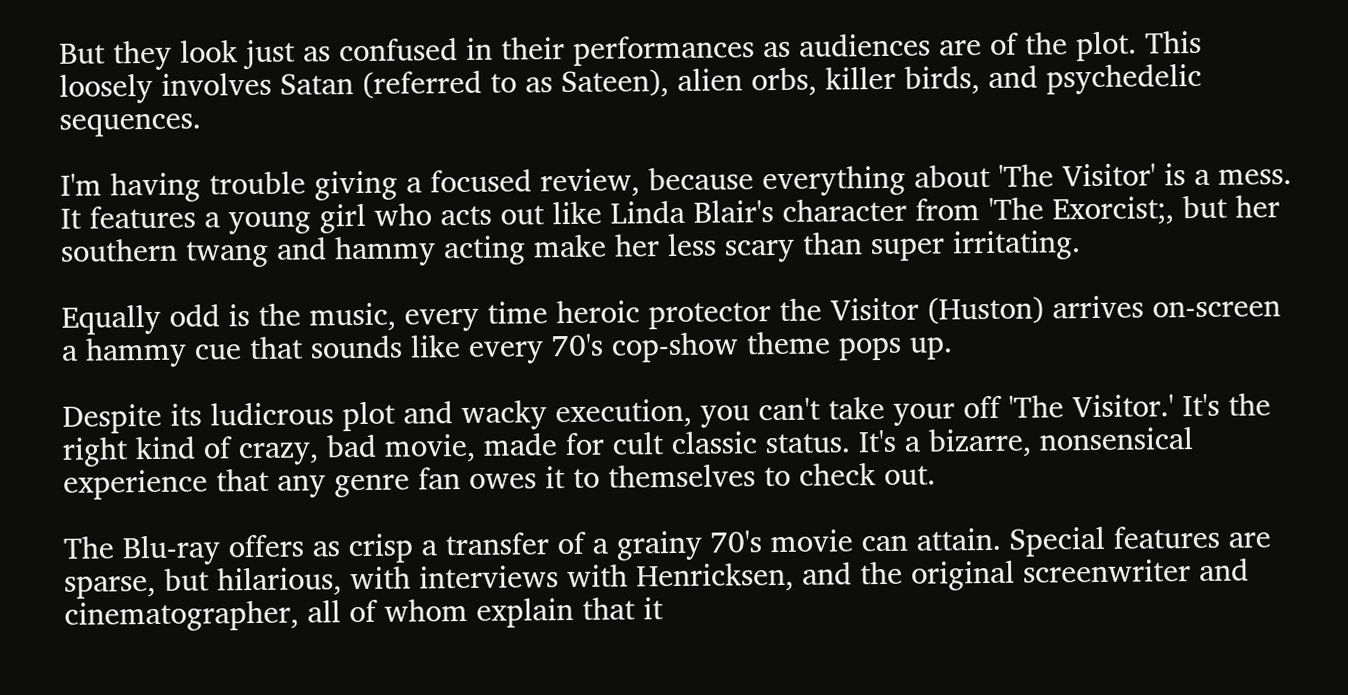But they look just as confused in their performances as audiences are of the plot. This loosely involves Satan (referred to as Sateen), alien orbs, killer birds, and psychedelic sequences.

I'm having trouble giving a focused review, because everything about 'The Visitor' is a mess. It features a young girl who acts out like Linda Blair's character from 'The Exorcist;, but her southern twang and hammy acting make her less scary than super irritating.

Equally odd is the music, every time heroic protector the Visitor (Huston) arrives on-screen a hammy cue that sounds like every 70's cop-show theme pops up.

Despite its ludicrous plot and wacky execution, you can't take your off 'The Visitor.' It's the right kind of crazy, bad movie, made for cult classic status. It's a bizarre, nonsensical experience that any genre fan owes it to themselves to check out.

The Blu-ray offers as crisp a transfer of a grainy 70's movie can attain. Special features are sparse, but hilarious, with interviews with Henricksen, and the original screenwriter and cinematographer, all of whom explain that it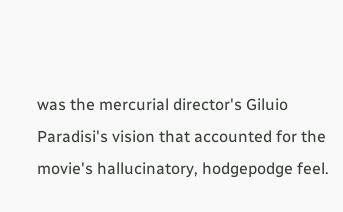was the mercurial director's Giluio Paradisi's vision that accounted for the movie's hallucinatory, hodgepodge feel.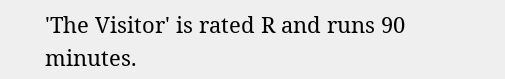'The Visitor' is rated R and runs 90 minutes.